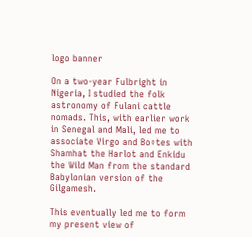logo banner

On a two-year Fulbright in Nigeria, I studied the folk astronomy of Fulani cattle nomads. This, with earlier work in Senegal and Mali, led me to associate Virgo and Bo÷tes with Shamhat the Harlot and Enkidu the Wild Man from the standard Babylonian version of the Gilgamesh.

This eventually led me to form my present view of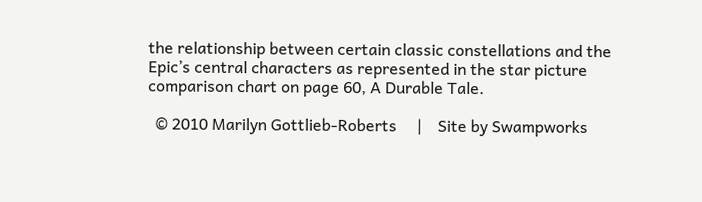the relationship between certain classic constellations and the Epic’s central characters as represented in the star picture comparison chart on page 60, A Durable Tale.

  © 2010 Marilyn Gottlieb-Roberts     |    Site by Swampworks